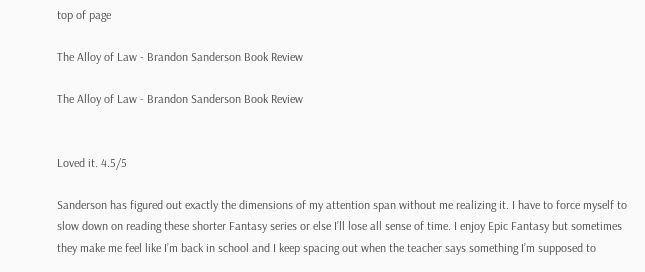top of page

The Alloy of Law - Brandon Sanderson Book Review

The Alloy of Law - Brandon Sanderson Book Review


Loved it. 4.5/5

Sanderson has figured out exactly the dimensions of my attention span without me realizing it. I have to force myself to slow down on reading these shorter Fantasy series or else I’ll lose all sense of time. I enjoy Epic Fantasy but sometimes they make me feel like I’m back in school and I keep spacing out when the teacher says something I’m supposed to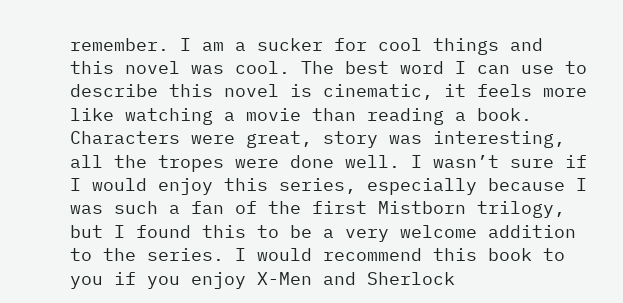remember. I am a sucker for cool things and this novel was cool. The best word I can use to describe this novel is cinematic, it feels more like watching a movie than reading a book. Characters were great, story was interesting, all the tropes were done well. I wasn’t sure if I would enjoy this series, especially because I was such a fan of the first Mistborn trilogy, but I found this to be a very welcome addition to the series. I would recommend this book to you if you enjoy X-Men and Sherlock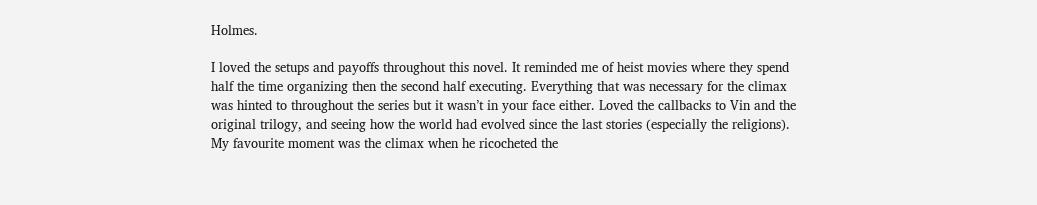Holmes.

I loved the setups and payoffs throughout this novel. It reminded me of heist movies where they spend half the time organizing then the second half executing. Everything that was necessary for the climax was hinted to throughout the series but it wasn’t in your face either. Loved the callbacks to Vin and the original trilogy, and seeing how the world had evolved since the last stories (especially the religions). My favourite moment was the climax when he ricocheted the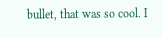bullet, that was so cool. I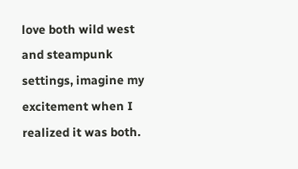love both wild west and steampunk settings, imagine my excitement when I realized it was both.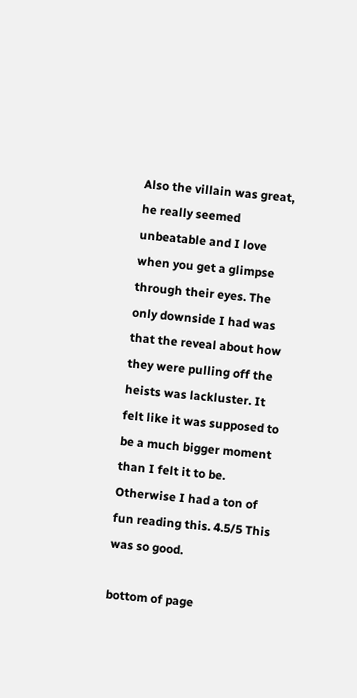Also the villain was great, he really seemed unbeatable and I love when you get a glimpse through their eyes. The only downside I had was that the reveal about how they were pulling off the heists was lackluster. It felt like it was supposed to be a much bigger moment than I felt it to be. Otherwise I had a ton of fun reading this. 4.5/5 This was so good.

bottom of page